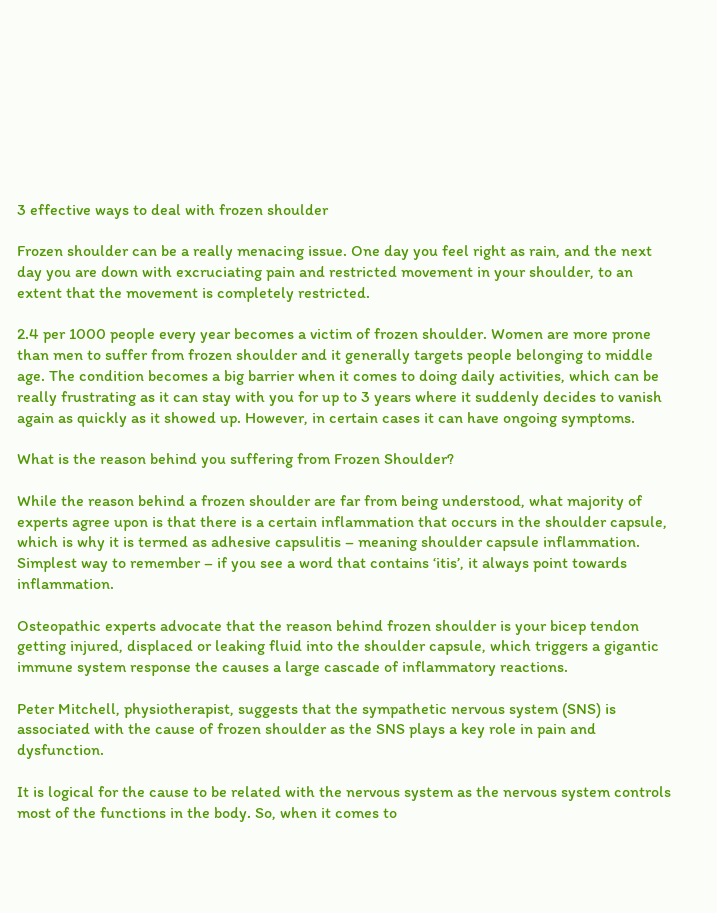3 effective ways to deal with frozen shoulder

Frozen shoulder can be a really menacing issue. One day you feel right as rain, and the next day you are down with excruciating pain and restricted movement in your shoulder, to an extent that the movement is completely restricted.

2.4 per 1000 people every year becomes a victim of frozen shoulder. Women are more prone than men to suffer from frozen shoulder and it generally targets people belonging to middle age. The condition becomes a big barrier when it comes to doing daily activities, which can be really frustrating as it can stay with you for up to 3 years where it suddenly decides to vanish again as quickly as it showed up. However, in certain cases it can have ongoing symptoms.

What is the reason behind you suffering from Frozen Shoulder?

While the reason behind a frozen shoulder are far from being understood, what majority of experts agree upon is that there is a certain inflammation that occurs in the shoulder capsule, which is why it is termed as adhesive capsulitis – meaning shoulder capsule inflammation. Simplest way to remember – if you see a word that contains ‘itis’, it always point towards inflammation.

Osteopathic experts advocate that the reason behind frozen shoulder is your bicep tendon getting injured, displaced or leaking fluid into the shoulder capsule, which triggers a gigantic immune system response the causes a large cascade of inflammatory reactions.

Peter Mitchell, physiotherapist, suggests that the sympathetic nervous system (SNS) is associated with the cause of frozen shoulder as the SNS plays a key role in pain and dysfunction.

It is logical for the cause to be related with the nervous system as the nervous system controls most of the functions in the body. So, when it comes to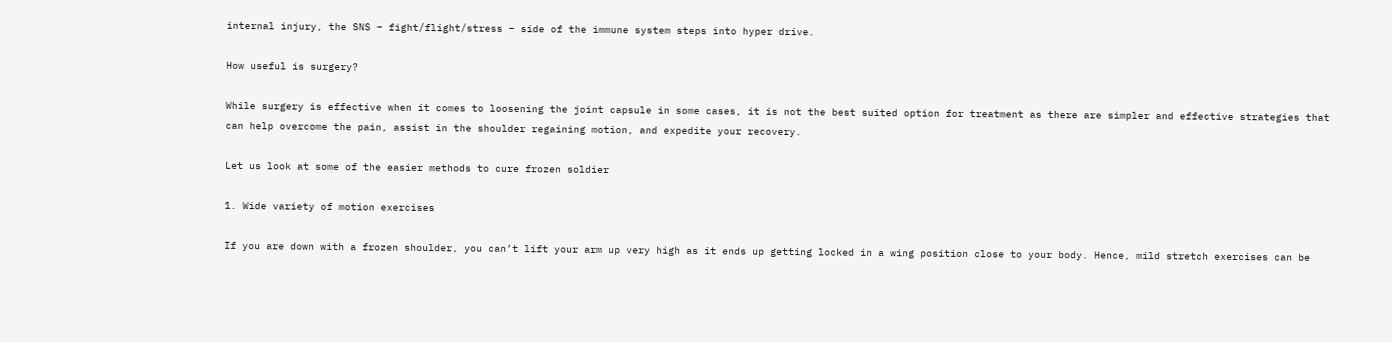internal injury, the SNS – fight/flight/stress – side of the immune system steps into hyper drive.

How useful is surgery?

While surgery is effective when it comes to loosening the joint capsule in some cases, it is not the best suited option for treatment as there are simpler and effective strategies that can help overcome the pain, assist in the shoulder regaining motion, and expedite your recovery.

Let us look at some of the easier methods to cure frozen soldier

1. Wide variety of motion exercises

If you are down with a frozen shoulder, you can’t lift your arm up very high as it ends up getting locked in a wing position close to your body. Hence, mild stretch exercises can be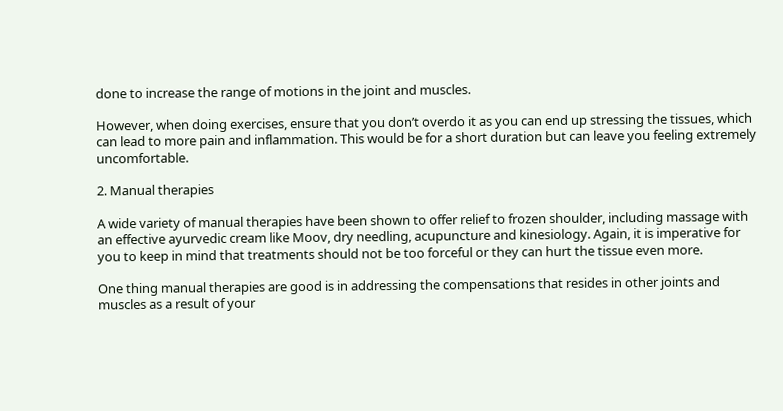done to increase the range of motions in the joint and muscles.

However, when doing exercises, ensure that you don’t overdo it as you can end up stressing the tissues, which can lead to more pain and inflammation. This would be for a short duration but can leave you feeling extremely uncomfortable.

2. Manual therapies

A wide variety of manual therapies have been shown to offer relief to frozen shoulder, including massage with an effective ayurvedic cream like Moov, dry needling, acupuncture and kinesiology. Again, it is imperative for you to keep in mind that treatments should not be too forceful or they can hurt the tissue even more.

One thing manual therapies are good is in addressing the compensations that resides in other joints and muscles as a result of your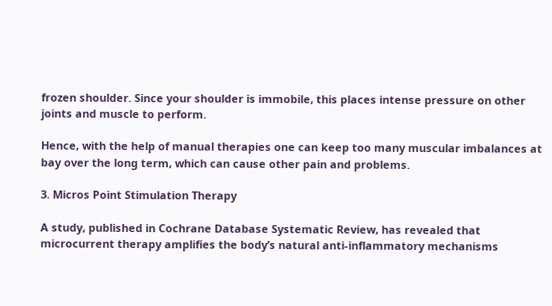frozen shoulder. Since your shoulder is immobile, this places intense pressure on other joints and muscle to perform.

Hence, with the help of manual therapies one can keep too many muscular imbalances at bay over the long term, which can cause other pain and problems.

3. Micros Point Stimulation Therapy

A study, published in Cochrane Database Systematic Review, has revealed that microcurrent therapy amplifies the body’s natural anti-inflammatory mechanisms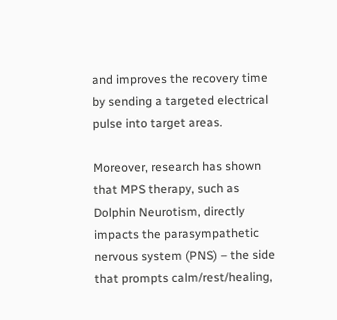and improves the recovery time by sending a targeted electrical pulse into target areas.

Moreover, research has shown that MPS therapy, such as Dolphin Neurotism, directly impacts the parasympathetic nervous system (PNS) – the side that prompts calm/rest/healing,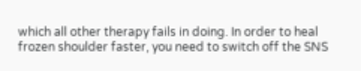which all other therapy fails in doing. In order to heal frozen shoulder faster, you need to switch off the SNS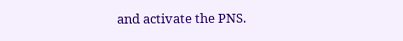and activate the PNS.